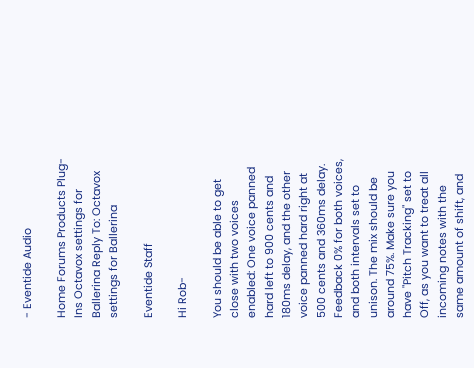- Eventide Audio

Home Forums Products Plug-Ins Octavox settings for Ballerina Reply To: Octavox settings for Ballerina

Eventide Staff

Hi Rob-

You should be able to get close with two voices enabled: One voice panned hard left to 900 cents and 180ms delay, and the other voice panned hard right at 500 cents and 360ms delay. Feedback 0% for both voices, and both intervals set to unison. The mix should be around 75%. Make sure you have "Pitch Tracking" set to Off, as you want to treat all incoming notes with the same amount of shift, and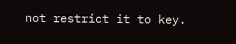not restrict it to key.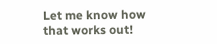Let me know how that works out!